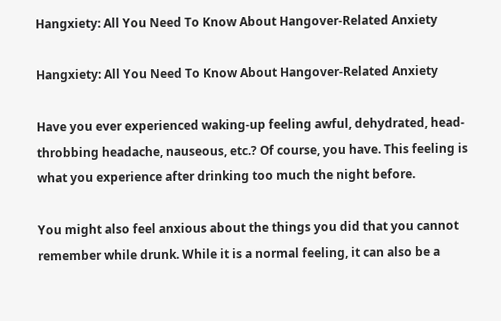Hangxiety: All You Need To Know About Hangover-Related Anxiety

Hangxiety: All You Need To Know About Hangover-Related Anxiety

Have you ever experienced waking-up feeling awful, dehydrated, head-throbbing headache, nauseous, etc.? Of course, you have. This feeling is what you experience after drinking too much the night before.

You might also feel anxious about the things you did that you cannot remember while drunk. While it is a normal feeling, it can also be a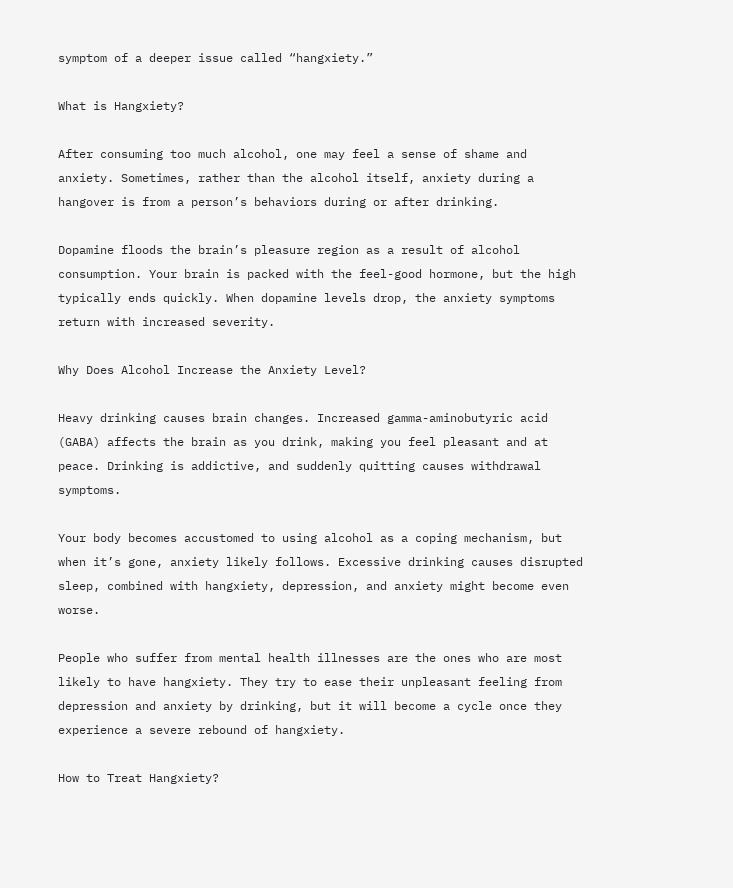symptom of a deeper issue called “hangxiety.”

What is Hangxiety?

After consuming too much alcohol, one may feel a sense of shame and anxiety. Sometimes, rather than the alcohol itself, anxiety during a hangover is from a person’s behaviors during or after drinking.

Dopamine floods the brain’s pleasure region as a result of alcohol consumption. Your brain is packed with the feel-good hormone, but the high typically ends quickly. When dopamine levels drop, the anxiety symptoms return with increased severity.

Why Does Alcohol Increase the Anxiety Level?

Heavy drinking causes brain changes. Increased gamma-aminobutyric acid (GABA) affects the brain as you drink, making you feel pleasant and at peace. Drinking is addictive, and suddenly quitting causes withdrawal symptoms.

Your body becomes accustomed to using alcohol as a coping mechanism, but when it’s gone, anxiety likely follows. Excessive drinking causes disrupted sleep, combined with hangxiety, depression, and anxiety might become even worse.

People who suffer from mental health illnesses are the ones who are most likely to have hangxiety. They try to ease their unpleasant feeling from depression and anxiety by drinking, but it will become a cycle once they experience a severe rebound of hangxiety.

How to Treat Hangxiety?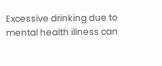Excessive drinking due to mental health illness can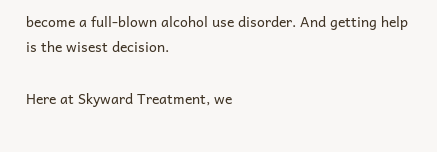become a full-blown alcohol use disorder. And getting help is the wisest decision.

Here at Skyward Treatment, we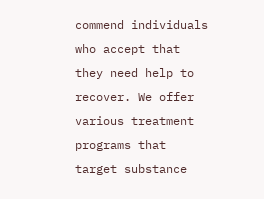commend individuals who accept that they need help to recover. We offer various treatment programs that target substance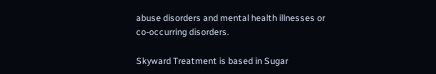abuse disorders and mental health illnesses or co-occurring disorders.

Skyward Treatment is based in Sugar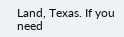Land, Texas. If you need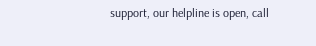support, our helpline is open, call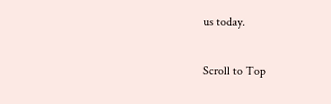us today.

Scroll to Top